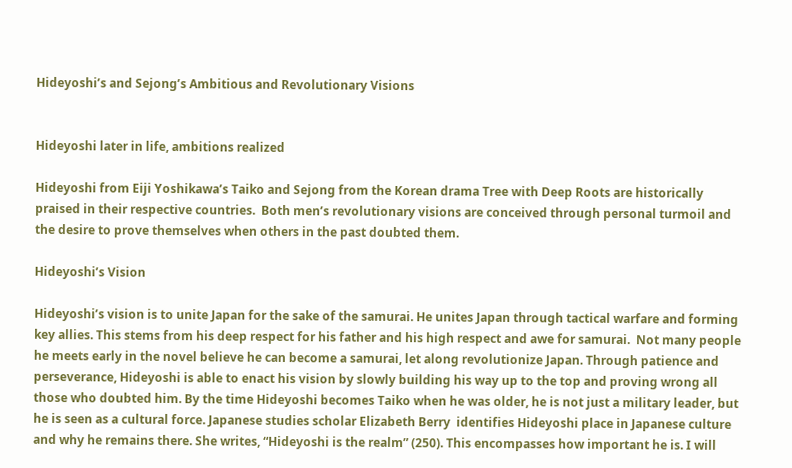Hideyoshi’s and Sejong’s Ambitious and Revolutionary Visions


Hideyoshi later in life, ambitions realized

Hideyoshi from Eiji Yoshikawa’s Taiko and Sejong from the Korean drama Tree with Deep Roots are historically praised in their respective countries.  Both men’s revolutionary visions are conceived through personal turmoil and the desire to prove themselves when others in the past doubted them.

Hideyoshi’s Vision

Hideyoshi’s vision is to unite Japan for the sake of the samurai. He unites Japan through tactical warfare and forming key allies. This stems from his deep respect for his father and his high respect and awe for samurai.  Not many people he meets early in the novel believe he can become a samurai, let along revolutionize Japan. Through patience and perseverance, Hideyoshi is able to enact his vision by slowly building his way up to the top and proving wrong all those who doubted him. By the time Hideyoshi becomes Taiko when he was older, he is not just a military leader, but he is seen as a cultural force. Japanese studies scholar Elizabeth Berry  identifies Hideyoshi place in Japanese culture and why he remains there. She writes, “Hideyoshi is the realm” (250). This encompasses how important he is. I will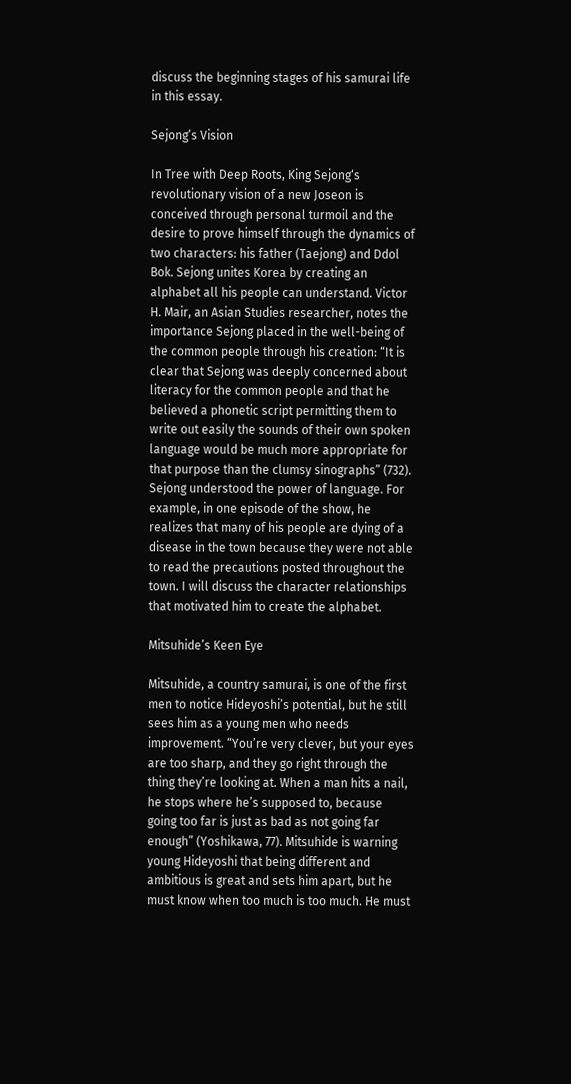discuss the beginning stages of his samurai life in this essay.

Sejong’s Vision

In Tree with Deep Roots, King Sejong‘s revolutionary vision of a new Joseon is conceived through personal turmoil and the desire to prove himself through the dynamics of two characters: his father (Taejong) and Ddol Bok. Sejong unites Korea by creating an alphabet all his people can understand. Victor H. Mair, an Asian Studies researcher, notes the importance Sejong placed in the well-being of the common people through his creation: “It is clear that Sejong was deeply concerned about literacy for the common people and that he believed a phonetic script permitting them to write out easily the sounds of their own spoken language would be much more appropriate for that purpose than the clumsy sinographs” (732). Sejong understood the power of language. For example, in one episode of the show, he realizes that many of his people are dying of a disease in the town because they were not able to read the precautions posted throughout the town. I will discuss the character relationships that motivated him to create the alphabet.

Mitsuhide’s Keen Eye

Mitsuhide, a country samurai, is one of the first men to notice Hideyoshi’s potential, but he still sees him as a young men who needs improvement. “You’re very clever, but your eyes are too sharp, and they go right through the thing they’re looking at. When a man hits a nail, he stops where he’s supposed to, because going too far is just as bad as not going far enough” (Yoshikawa, 77). Mitsuhide is warning young Hideyoshi that being different and ambitious is great and sets him apart, but he must know when too much is too much. He must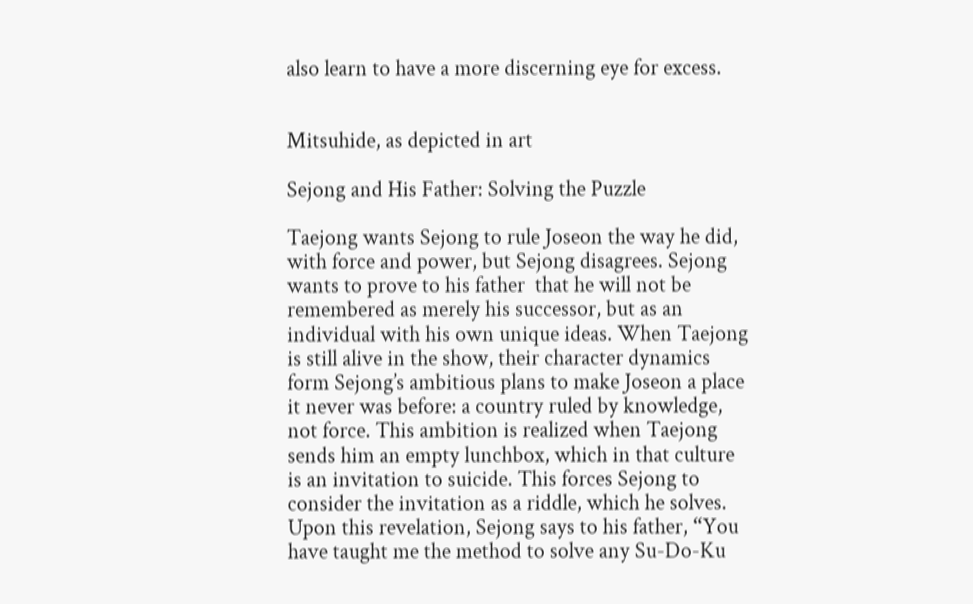also learn to have a more discerning eye for excess.


Mitsuhide, as depicted in art

Sejong and His Father: Solving the Puzzle

Taejong wants Sejong to rule Joseon the way he did, with force and power, but Sejong disagrees. Sejong wants to prove to his father  that he will not be remembered as merely his successor, but as an individual with his own unique ideas. When Taejong is still alive in the show, their character dynamics form Sejong’s ambitious plans to make Joseon a place it never was before: a country ruled by knowledge, not force. This ambition is realized when Taejong sends him an empty lunchbox, which in that culture is an invitation to suicide. This forces Sejong to consider the invitation as a riddle, which he solves. Upon this revelation, Sejong says to his father, “You have taught me the method to solve any Su-Do-Ku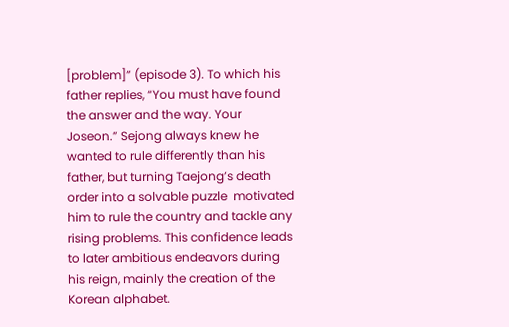[problem]” (episode 3). To which his father replies, “You must have found the answer and the way. Your Joseon.” Sejong always knew he wanted to rule differently than his father, but turning Taejong’s death order into a solvable puzzle  motivated him to rule the country and tackle any rising problems. This confidence leads to later ambitious endeavors during his reign, mainly the creation of the Korean alphabet.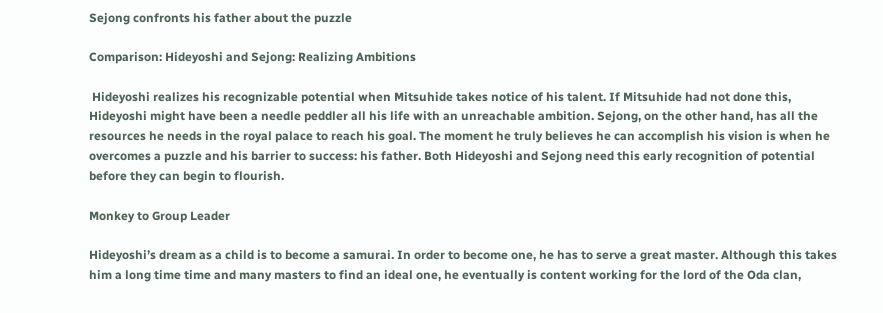Sejong confronts his father about the puzzle

Comparison: Hideyoshi and Sejong: Realizing Ambitions

 Hideyoshi realizes his recognizable potential when Mitsuhide takes notice of his talent. If Mitsuhide had not done this, Hideyoshi might have been a needle peddler all his life with an unreachable ambition. Sejong, on the other hand, has all the resources he needs in the royal palace to reach his goal. The moment he truly believes he can accomplish his vision is when he overcomes a puzzle and his barrier to success: his father. Both Hideyoshi and Sejong need this early recognition of potential before they can begin to flourish.

Monkey to Group Leader

Hideyoshi’s dream as a child is to become a samurai. In order to become one, he has to serve a great master. Although this takes him a long time time and many masters to find an ideal one, he eventually is content working for the lord of the Oda clan,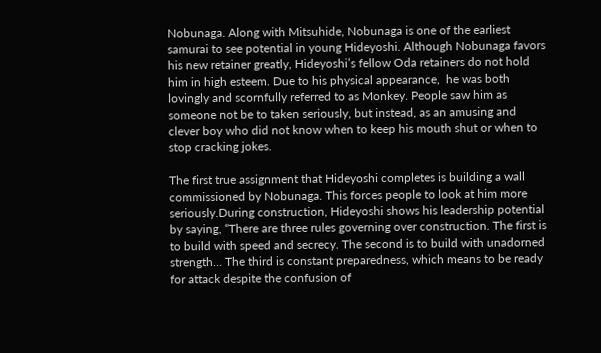Nobunaga. Along with Mitsuhide, Nobunaga is one of the earliest samurai to see potential in young Hideyoshi. Although Nobunaga favors his new retainer greatly, Hideyoshi’s fellow Oda retainers do not hold him in high esteem. Due to his physical appearance,  he was both lovingly and scornfully referred to as Monkey. People saw him as someone not be to taken seriously, but instead, as an amusing and clever boy who did not know when to keep his mouth shut or when to stop cracking jokes.

The first true assignment that Hideyoshi completes is building a wall commissioned by Nobunaga. This forces people to look at him more seriously.During construction, Hideyoshi shows his leadership potential by saying, “There are three rules governing over construction. The first is to build with speed and secrecy. The second is to build with unadorned strength… The third is constant preparedness, which means to be ready for attack despite the confusion of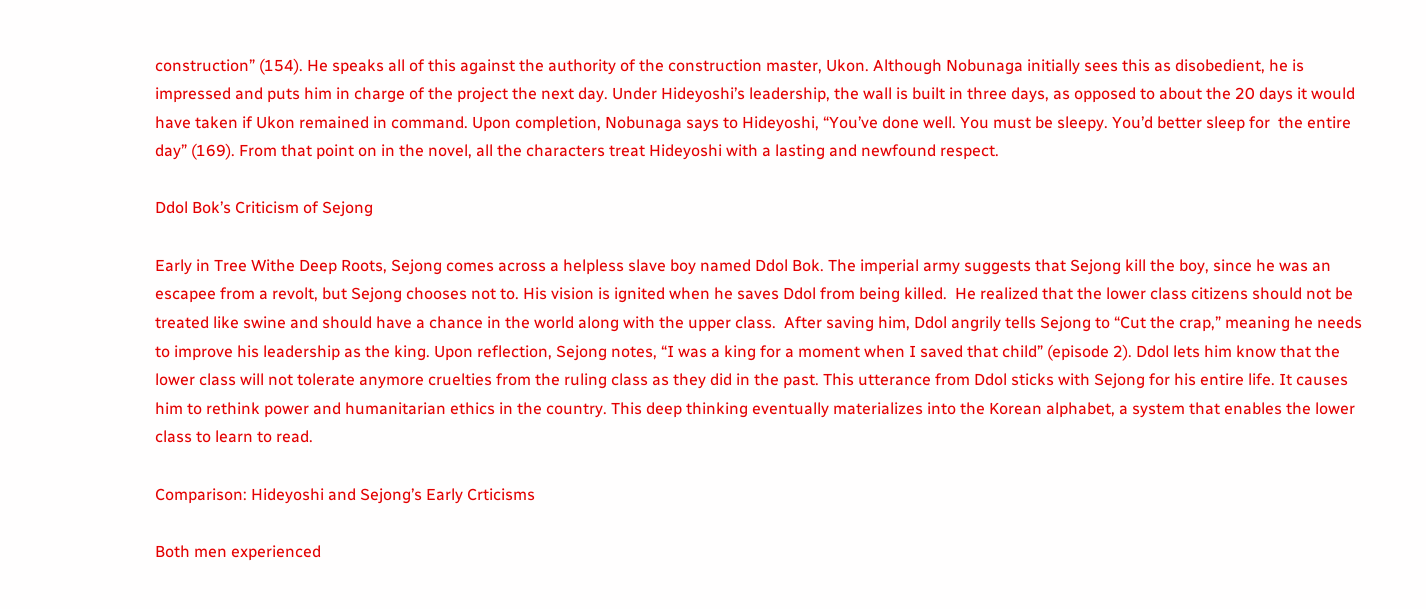construction” (154). He speaks all of this against the authority of the construction master, Ukon. Although Nobunaga initially sees this as disobedient, he is impressed and puts him in charge of the project the next day. Under Hideyoshi’s leadership, the wall is built in three days, as opposed to about the 20 days it would have taken if Ukon remained in command. Upon completion, Nobunaga says to Hideyoshi, “You’ve done well. You must be sleepy. You’d better sleep for  the entire day” (169). From that point on in the novel, all the characters treat Hideyoshi with a lasting and newfound respect.

Ddol Bok’s Criticism of Sejong

Early in Tree Withe Deep Roots, Sejong comes across a helpless slave boy named Ddol Bok. The imperial army suggests that Sejong kill the boy, since he was an escapee from a revolt, but Sejong chooses not to. His vision is ignited when he saves Ddol from being killed.  He realized that the lower class citizens should not be treated like swine and should have a chance in the world along with the upper class.  After saving him, Ddol angrily tells Sejong to “Cut the crap,” meaning he needs to improve his leadership as the king. Upon reflection, Sejong notes, “I was a king for a moment when I saved that child” (episode 2). Ddol lets him know that the lower class will not tolerate anymore cruelties from the ruling class as they did in the past. This utterance from Ddol sticks with Sejong for his entire life. It causes him to rethink power and humanitarian ethics in the country. This deep thinking eventually materializes into the Korean alphabet, a system that enables the lower class to learn to read.

Comparison: Hideyoshi and Sejong’s Early Crticisms

Both men experienced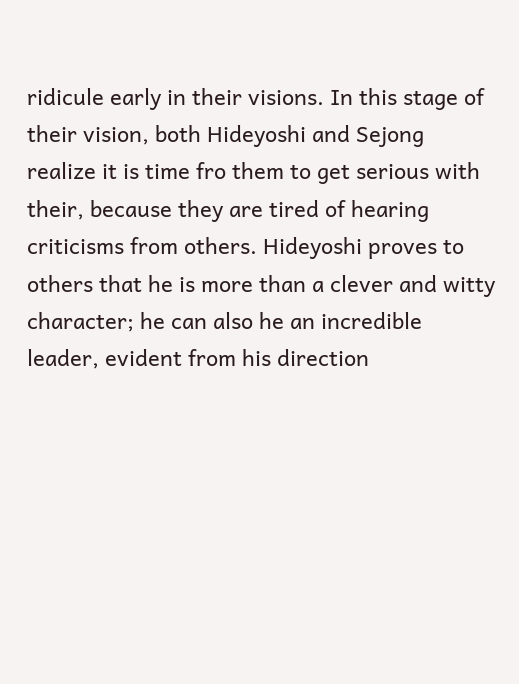ridicule early in their visions. In this stage of their vision, both Hideyoshi and Sejong realize it is time fro them to get serious with their, because they are tired of hearing criticisms from others. Hideyoshi proves to others that he is more than a clever and witty character; he can also he an incredible leader, evident from his direction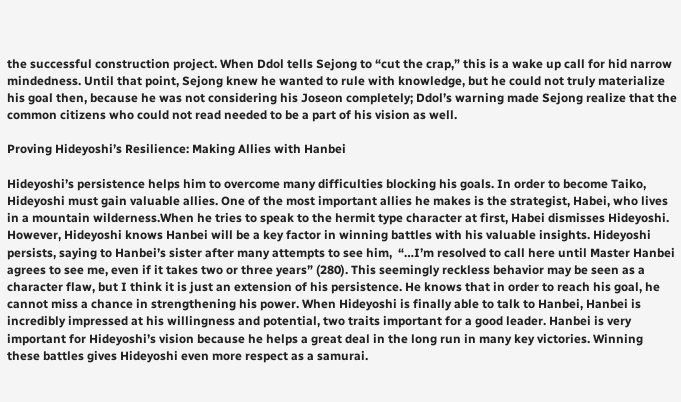the successful construction project. When Ddol tells Sejong to “cut the crap,” this is a wake up call for hid narrow mindedness. Until that point, Sejong knew he wanted to rule with knowledge, but he could not truly materialize his goal then, because he was not considering his Joseon completely; Ddol’s warning made Sejong realize that the common citizens who could not read needed to be a part of his vision as well.

Proving Hideyoshi’s Resilience: Making Allies with Hanbei

Hideyoshi’s persistence helps him to overcome many difficulties blocking his goals. In order to become Taiko, Hideyoshi must gain valuable allies. One of the most important allies he makes is the strategist, Habei, who lives in a mountain wilderness.When he tries to speak to the hermit type character at first, Habei dismisses Hideyoshi. However, Hideyoshi knows Hanbei will be a key factor in winning battles with his valuable insights. Hideyoshi persists, saying to Hanbei’s sister after many attempts to see him,  “…I’m resolved to call here until Master Hanbei agrees to see me, even if it takes two or three years” (280). This seemingly reckless behavior may be seen as a character flaw, but I think it is just an extension of his persistence. He knows that in order to reach his goal, he cannot miss a chance in strengthening his power. When Hideyoshi is finally able to talk to Hanbei, Hanbei is incredibly impressed at his willingness and potential, two traits important for a good leader. Hanbei is very important for Hideyoshi’s vision because he helps a great deal in the long run in many key victories. Winning these battles gives Hideyoshi even more respect as a samurai.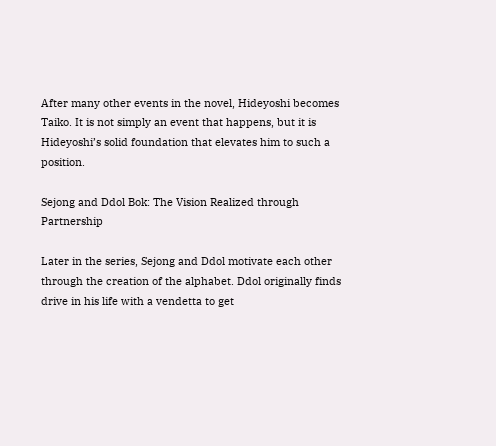After many other events in the novel, Hideyoshi becomes Taiko. It is not simply an event that happens, but it is Hideyoshi’s solid foundation that elevates him to such a position.

Sejong and Ddol Bok: The Vision Realized through Partnership

Later in the series, Sejong and Ddol motivate each other through the creation of the alphabet. Ddol originally finds drive in his life with a vendetta to get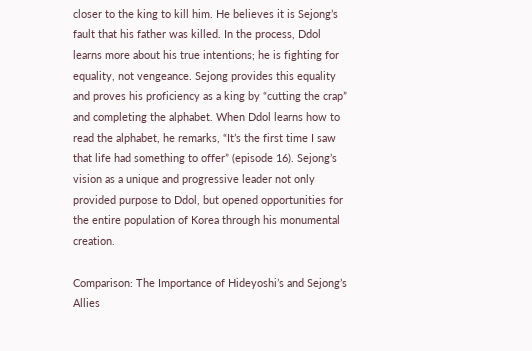closer to the king to kill him. He believes it is Sejong’s fault that his father was killed. In the process, Ddol learns more about his true intentions; he is fighting for equality, not vengeance. Sejong provides this equality and proves his proficiency as a king by “cutting the crap” and completing the alphabet. When Ddol learns how to read the alphabet, he remarks, “It’s the first time I saw that life had something to offer” (episode 16). Sejong’s vision as a unique and progressive leader not only provided purpose to Ddol, but opened opportunities for the entire population of Korea through his monumental creation.

Comparison: The Importance of Hideyoshi’s and Sejong’s Allies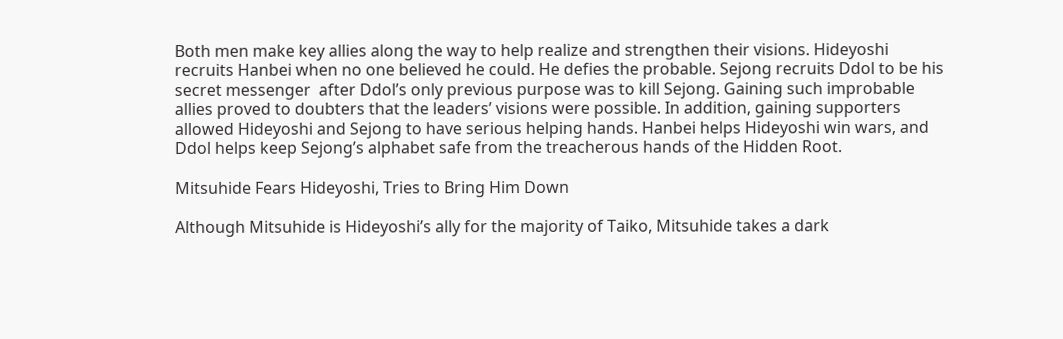Both men make key allies along the way to help realize and strengthen their visions. Hideyoshi recruits Hanbei when no one believed he could. He defies the probable. Sejong recruits Ddol to be his secret messenger  after Ddol’s only previous purpose was to kill Sejong. Gaining such improbable allies proved to doubters that the leaders’ visions were possible. In addition, gaining supporters allowed Hideyoshi and Sejong to have serious helping hands. Hanbei helps Hideyoshi win wars, and Ddol helps keep Sejong’s alphabet safe from the treacherous hands of the Hidden Root.

Mitsuhide Fears Hideyoshi, Tries to Bring Him Down

Although Mitsuhide is Hideyoshi’s ally for the majority of Taiko, Mitsuhide takes a dark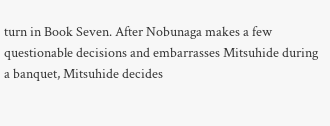turn in Book Seven. After Nobunaga makes a few questionable decisions and embarrasses Mitsuhide during a banquet, Mitsuhide decides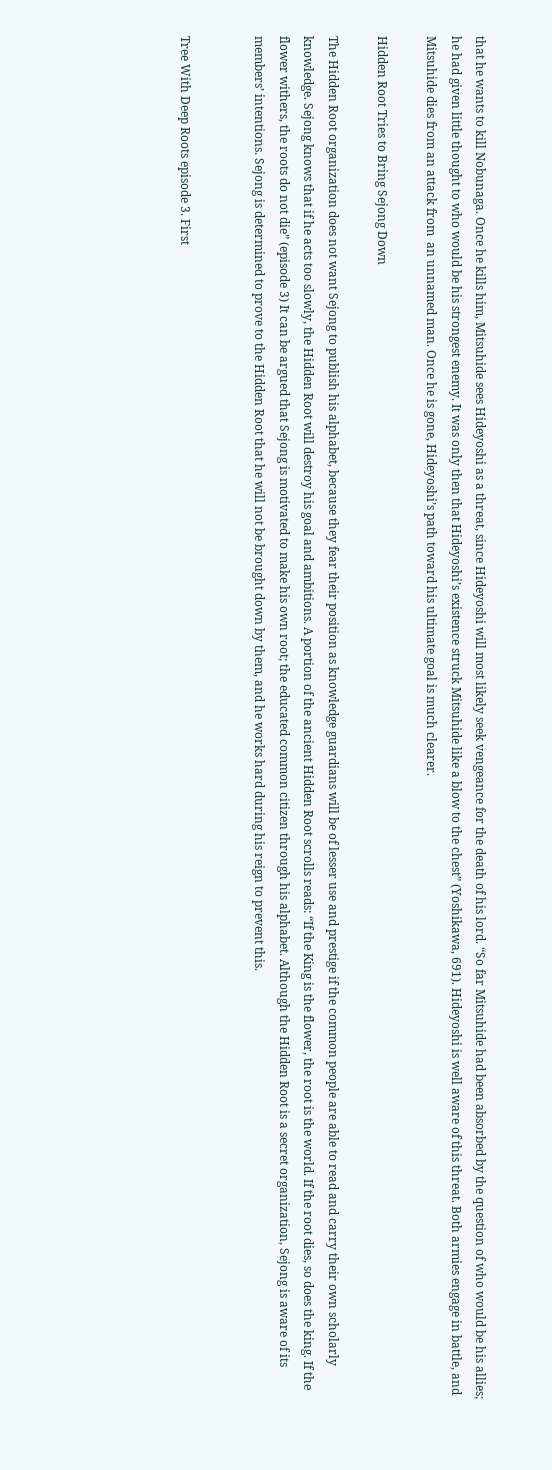that he wants to kill Nobunaga. Once he kills him, Mitsuhide sees Hideyoshi as a threat, since Hideyoshi will most likely seek vengeance for the death of his lord. “So far Mitsuhide had been absorbed by the question of who would be his allies; he had given little thought to who would be his strongest enemy. It was only then that Hideyoshi’s existence struck Mitsuhide like a blow to the chest” (Yoshikawa, 691). Hideyoshi is well aware of this threat. Both armies engage in battle, and Mitsuhide dies from an attack from  an unnamed man. Once he is gone, Hideyoshi’s path toward his ultimate goal is much clearer.

Hidden Root Tries to Bring Sejong Down

The Hidden Root organization does not want Sejong to publish his alphabet, because they fear their position as knowledge guardians will be of lesser use and prestige if the common people are able to read and carry their own scholarly knowledge. Sejong knows that if he acts too slowly, the Hidden Root will destroy his goal and ambitions. A portion of the ancient Hidden Root scrolls reads: “If the King is the flower, the root is the world. If the root dies, so does the king. If the flower withers, the roots do not die” (episode 3) It can be argued that Sejong is motivated to make his own root; the educated common citizen through his alphabet. Although the Hidden Root is a secret organization, Sejong is aware of its members’ intentions. Sejong is determined to prove to the Hidden Root that he will not be brought down by them, and he works hard during his reign to prevent this.


Tree With Deep Roots episode 3. First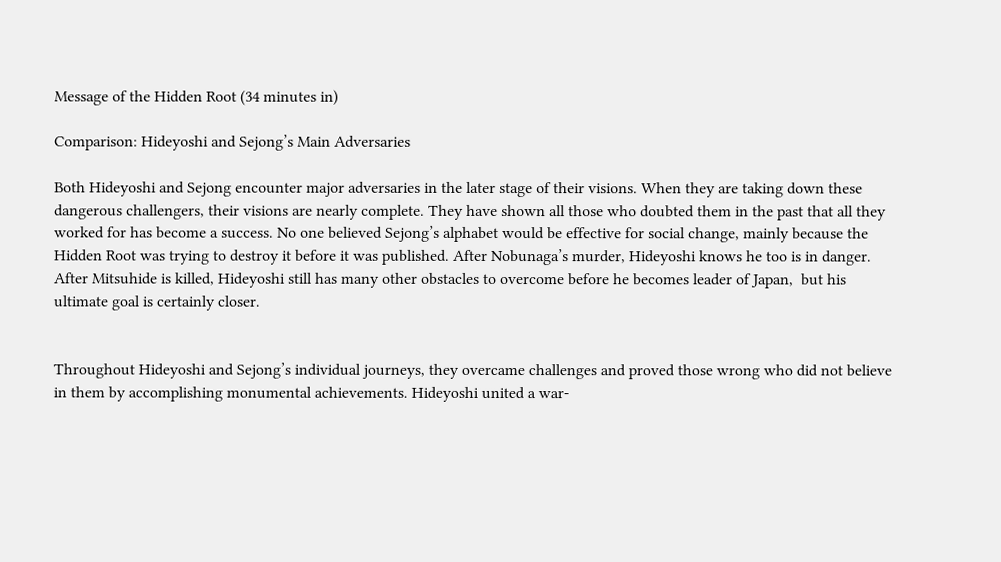Message of the Hidden Root (34 minutes in)

Comparison: Hideyoshi and Sejong’s Main Adversaries

Both Hideyoshi and Sejong encounter major adversaries in the later stage of their visions. When they are taking down these dangerous challengers, their visions are nearly complete. They have shown all those who doubted them in the past that all they worked for has become a success. No one believed Sejong’s alphabet would be effective for social change, mainly because the Hidden Root was trying to destroy it before it was published. After Nobunaga’s murder, Hideyoshi knows he too is in danger. After Mitsuhide is killed, Hideyoshi still has many other obstacles to overcome before he becomes leader of Japan,  but his ultimate goal is certainly closer.


Throughout Hideyoshi and Sejong’s individual journeys, they overcame challenges and proved those wrong who did not believe in them by accomplishing monumental achievements. Hideyoshi united a war-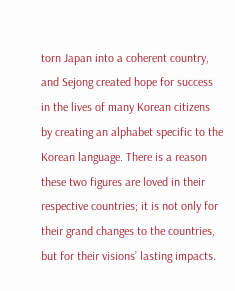torn Japan into a coherent country, and Sejong created hope for success in the lives of many Korean citizens by creating an alphabet specific to the Korean language. There is a reason these two figures are loved in their respective countries; it is not only for their grand changes to the countries, but for their visions’ lasting impacts.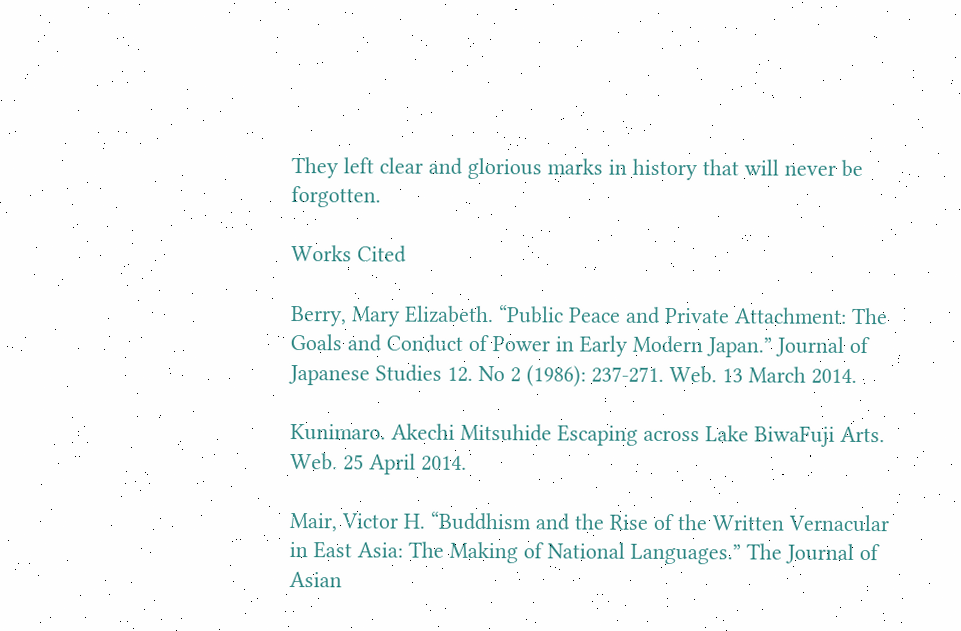They left clear and glorious marks in history that will never be forgotten.

Works Cited

Berry, Mary Elizabeth. “Public Peace and Private Attachment: The Goals and Conduct of Power in Early Modern Japan.” Journal of Japanese Studies 12. No 2 (1986): 237-271. Web. 13 March 2014.

Kunimaro. Akechi Mitsuhide Escaping across Lake BiwaFuji Arts. Web. 25 April 2014.

Mair, Victor H. “Buddhism and the Rise of the Written Vernacular in East Asia: The Making of National Languages.” The Journal of Asian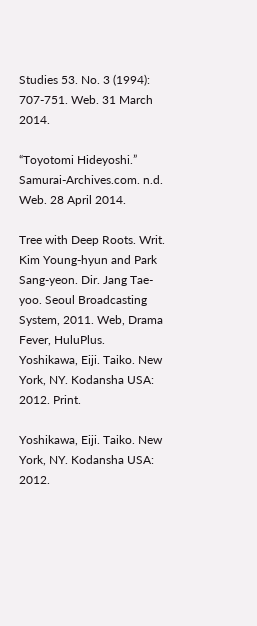Studies 53. No. 3 (1994): 707-751. Web. 31 March 2014.

“Toyotomi Hideyoshi.” Samurai-Archives.com. n.d. Web. 28 April 2014.

Tree with Deep Roots. Writ. Kim Young-hyun and Park Sang-yeon. Dir. Jang Tae-yoo. Seoul Broadcasting System, 2011. Web, Drama Fever, HuluPlus. Yoshikawa, Eiji. Taiko. New York, NY. Kodansha USA: 2012. Print.

Yoshikawa, Eiji. Taiko. New York, NY. Kodansha USA: 2012.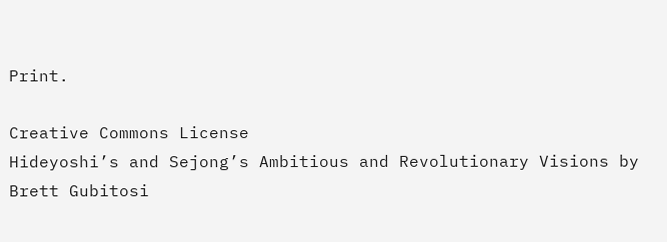Print.

Creative Commons License
Hideyoshi’s and Sejong’s Ambitious and Revolutionary Visions by Brett Gubitosi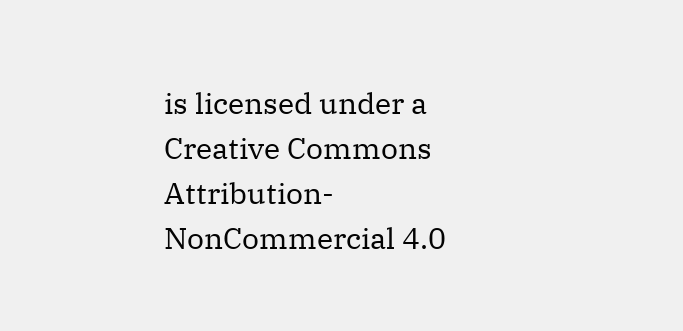is licensed under a Creative Commons Attribution-NonCommercial 4.0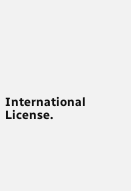International License.